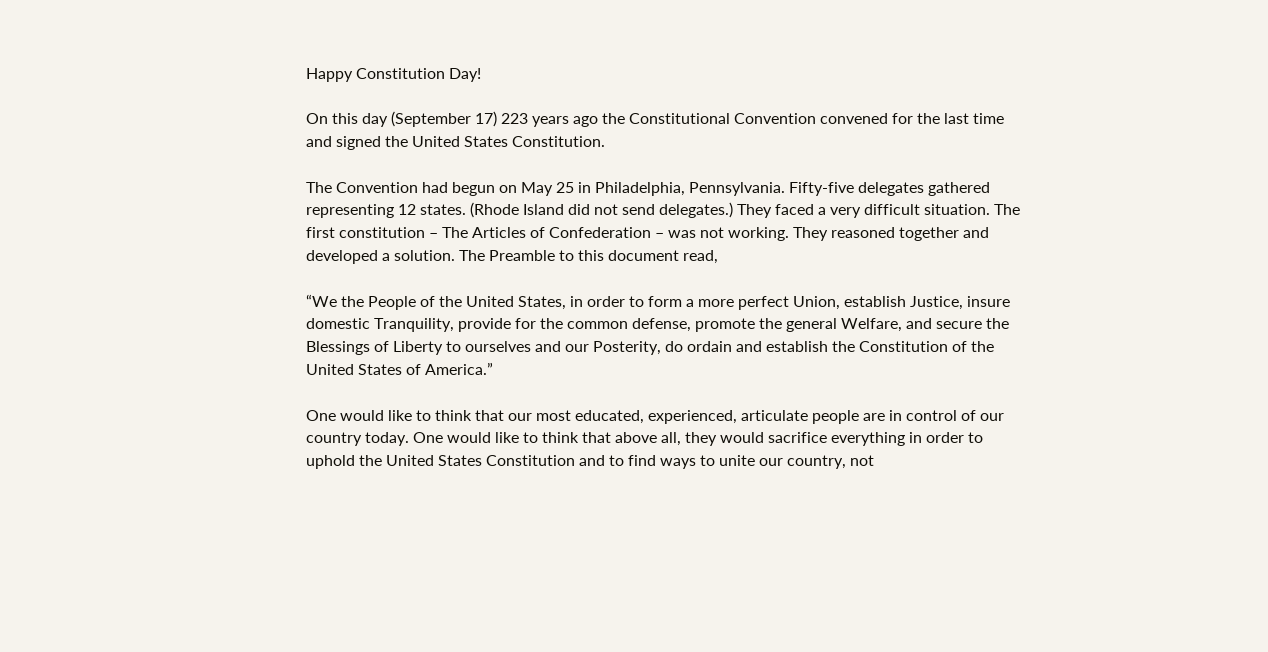Happy Constitution Day!

On this day (September 17) 223 years ago the Constitutional Convention convened for the last time and signed the United States Constitution.

The Convention had begun on May 25 in Philadelphia, Pennsylvania. Fifty-five delegates gathered representing 12 states. (Rhode Island did not send delegates.) They faced a very difficult situation. The first constitution – The Articles of Confederation – was not working. They reasoned together and developed a solution. The Preamble to this document read,

“We the People of the United States, in order to form a more perfect Union, establish Justice, insure domestic Tranquility, provide for the common defense, promote the general Welfare, and secure the Blessings of Liberty to ourselves and our Posterity, do ordain and establish the Constitution of the United States of America.”

One would like to think that our most educated, experienced, articulate people are in control of our country today. One would like to think that above all, they would sacrifice everything in order to uphold the United States Constitution and to find ways to unite our country, not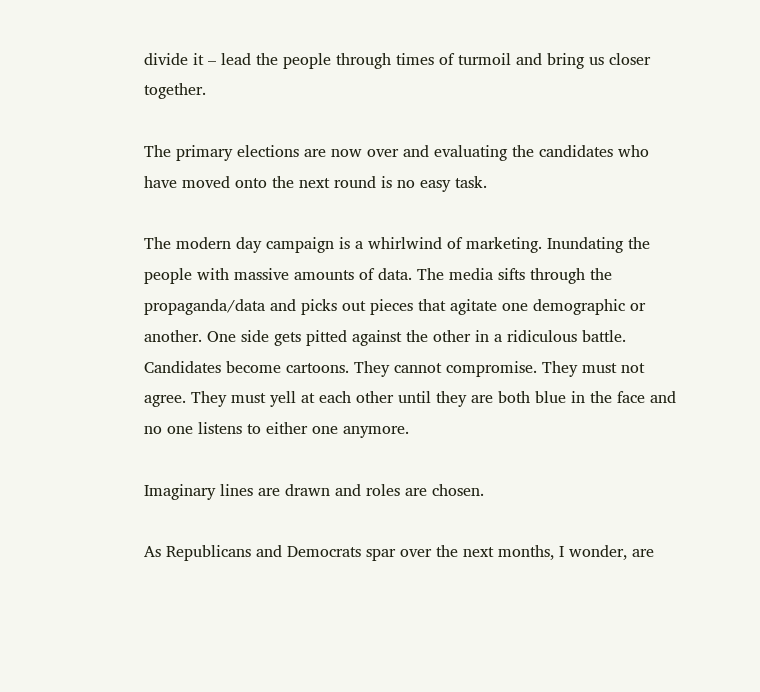divide it – lead the people through times of turmoil and bring us closer together.

The primary elections are now over and evaluating the candidates who have moved onto the next round is no easy task.

The modern day campaign is a whirlwind of marketing. Inundating the people with massive amounts of data. The media sifts through the propaganda/data and picks out pieces that agitate one demographic or another. One side gets pitted against the other in a ridiculous battle. Candidates become cartoons. They cannot compromise. They must not agree. They must yell at each other until they are both blue in the face and no one listens to either one anymore.

Imaginary lines are drawn and roles are chosen.

As Republicans and Democrats spar over the next months, I wonder, are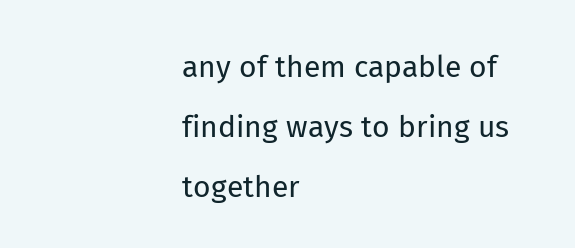any of them capable of finding ways to bring us together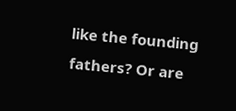like the founding fathers? Or are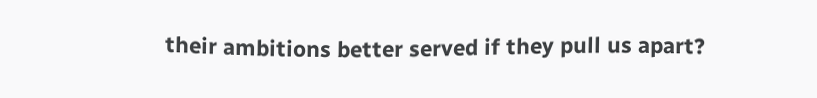their ambitions better served if they pull us apart?